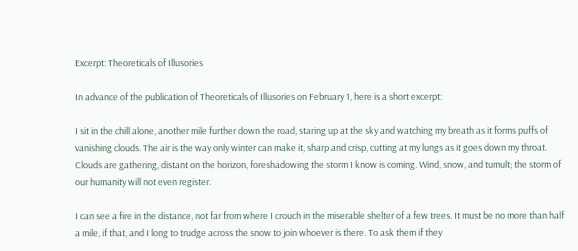Excerpt: Theoreticals of Illusories

In advance of the publication of Theoreticals of Illusories on February 1, here is a short excerpt:

I sit in the chill alone, another mile further down the road, staring up at the sky and watching my breath as it forms puffs of vanishing clouds. The air is the way only winter can make it, sharp and crisp, cutting at my lungs as it goes down my throat. Clouds are gathering, distant on the horizon, foreshadowing the storm I know is coming. Wind, snow, and tumult; the storm of our humanity will not even register.

I can see a fire in the distance, not far from where I crouch in the miserable shelter of a few trees. It must be no more than half a mile, if that, and I long to trudge across the snow to join whoever is there. To ask them if they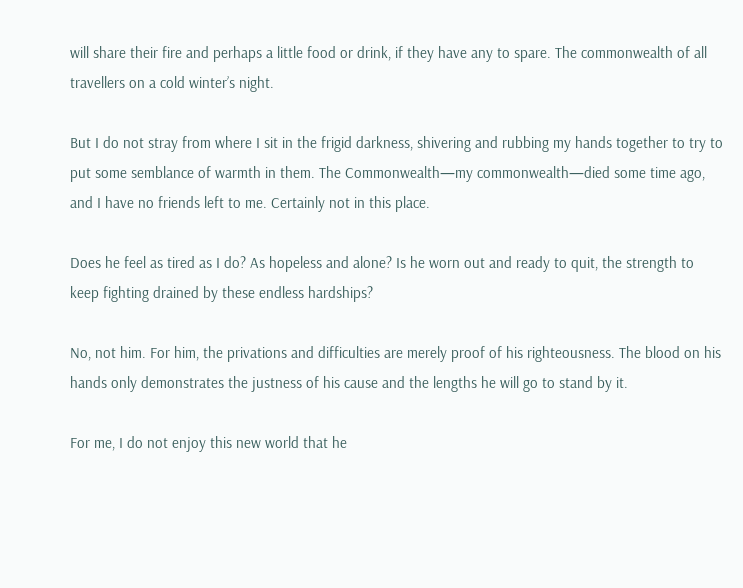will share their fire and perhaps a little food or drink, if they have any to spare. The commonwealth of all travellers on a cold winter’s night.

But I do not stray from where I sit in the frigid darkness, shivering and rubbing my hands together to try to put some semblance of warmth in them. The Commonwealth—my commonwealth—died some time ago, and I have no friends left to me. Certainly not in this place.

Does he feel as tired as I do? As hopeless and alone? Is he worn out and ready to quit, the strength to keep fighting drained by these endless hardships?

No, not him. For him, the privations and difficulties are merely proof of his righteousness. The blood on his hands only demonstrates the justness of his cause and the lengths he will go to stand by it.

For me, I do not enjoy this new world that he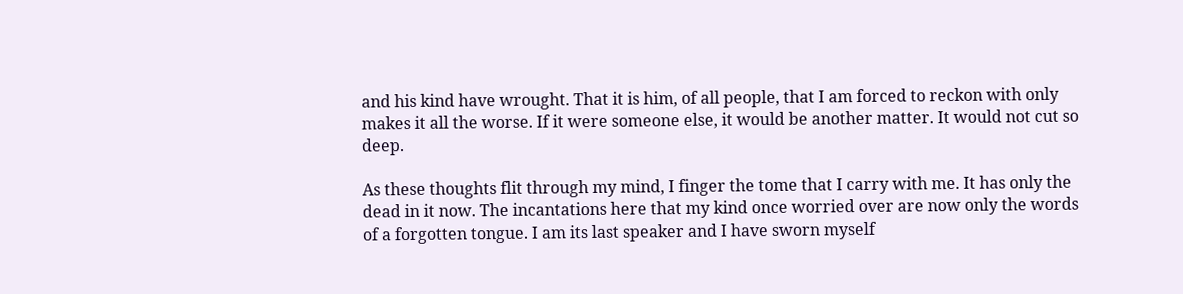and his kind have wrought. That it is him, of all people, that I am forced to reckon with only makes it all the worse. If it were someone else, it would be another matter. It would not cut so deep.

As these thoughts flit through my mind, I finger the tome that I carry with me. It has only the dead in it now. The incantations here that my kind once worried over are now only the words of a forgotten tongue. I am its last speaker and I have sworn myself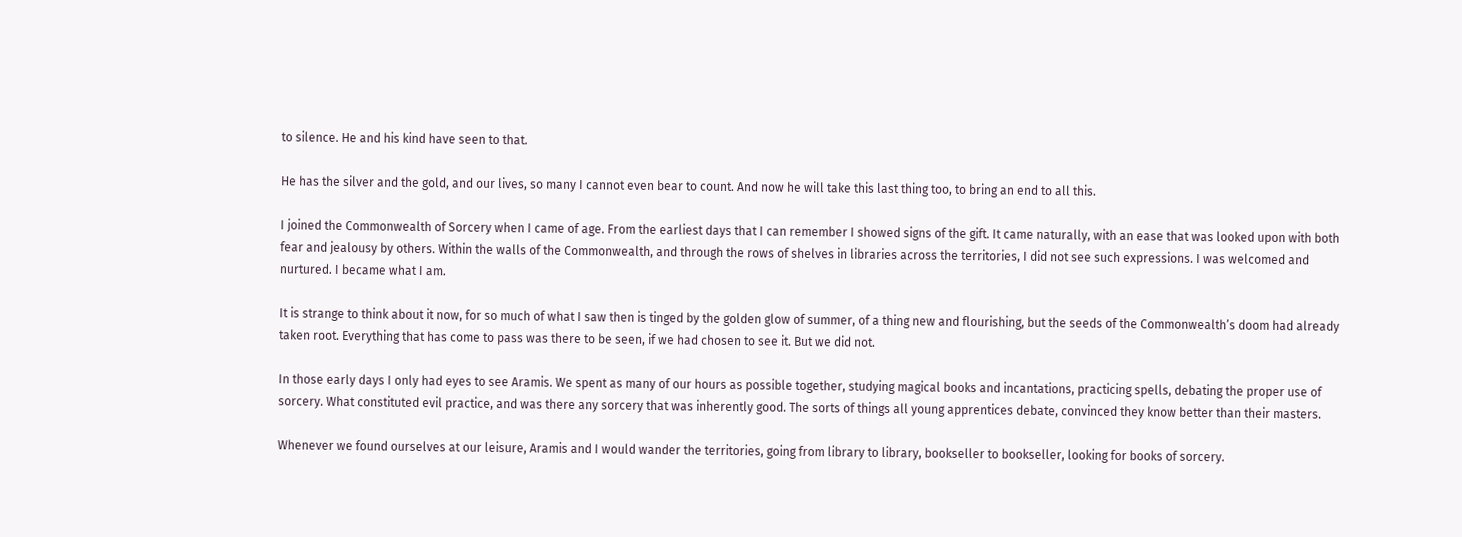to silence. He and his kind have seen to that.

He has the silver and the gold, and our lives, so many I cannot even bear to count. And now he will take this last thing too, to bring an end to all this.

I joined the Commonwealth of Sorcery when I came of age. From the earliest days that I can remember I showed signs of the gift. It came naturally, with an ease that was looked upon with both fear and jealousy by others. Within the walls of the Commonwealth, and through the rows of shelves in libraries across the territories, I did not see such expressions. I was welcomed and nurtured. I became what I am.

It is strange to think about it now, for so much of what I saw then is tinged by the golden glow of summer, of a thing new and flourishing, but the seeds of the Commonwealth’s doom had already taken root. Everything that has come to pass was there to be seen, if we had chosen to see it. But we did not.

In those early days I only had eyes to see Aramis. We spent as many of our hours as possible together, studying magical books and incantations, practicing spells, debating the proper use of sorcery. What constituted evil practice, and was there any sorcery that was inherently good. The sorts of things all young apprentices debate, convinced they know better than their masters.

Whenever we found ourselves at our leisure, Aramis and I would wander the territories, going from library to library, bookseller to bookseller, looking for books of sorcery.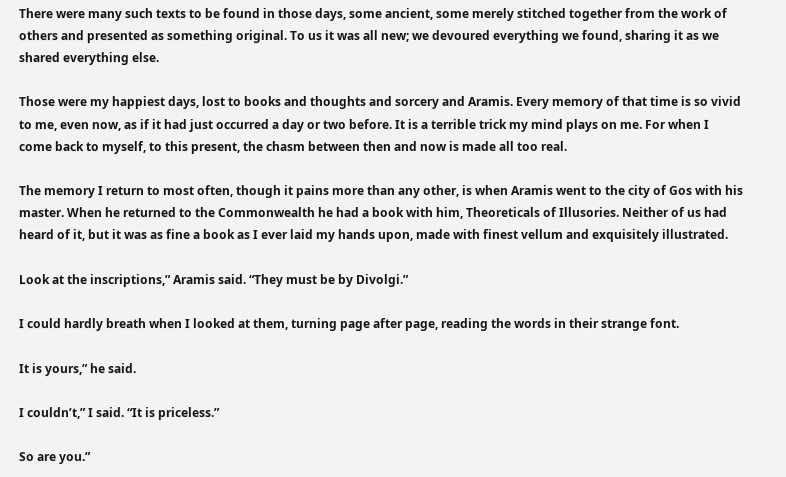There were many such texts to be found in those days, some ancient, some merely stitched together from the work of others and presented as something original. To us it was all new; we devoured everything we found, sharing it as we shared everything else.

Those were my happiest days, lost to books and thoughts and sorcery and Aramis. Every memory of that time is so vivid to me, even now, as if it had just occurred a day or two before. It is a terrible trick my mind plays on me. For when I come back to myself, to this present, the chasm between then and now is made all too real.

The memory I return to most often, though it pains more than any other, is when Aramis went to the city of Gos with his master. When he returned to the Commonwealth he had a book with him, Theoreticals of Illusories. Neither of us had heard of it, but it was as fine a book as I ever laid my hands upon, made with finest vellum and exquisitely illustrated.

Look at the inscriptions,” Aramis said. “They must be by Divolgi.”

I could hardly breath when I looked at them, turning page after page, reading the words in their strange font.

It is yours,” he said.

I couldn’t,” I said. “It is priceless.”

So are you.”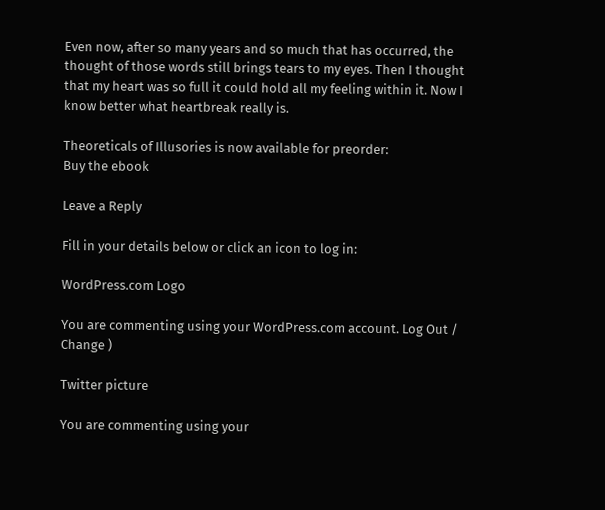Even now, after so many years and so much that has occurred, the thought of those words still brings tears to my eyes. Then I thought that my heart was so full it could hold all my feeling within it. Now I know better what heartbreak really is.

Theoreticals of Illusories is now available for preorder:
Buy the ebook

Leave a Reply

Fill in your details below or click an icon to log in:

WordPress.com Logo

You are commenting using your WordPress.com account. Log Out /  Change )

Twitter picture

You are commenting using your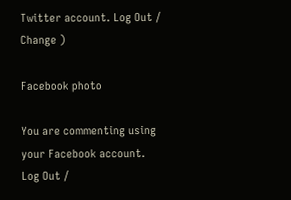Twitter account. Log Out /  Change )

Facebook photo

You are commenting using your Facebook account. Log Out /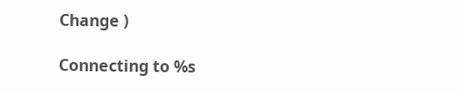Change )

Connecting to %s